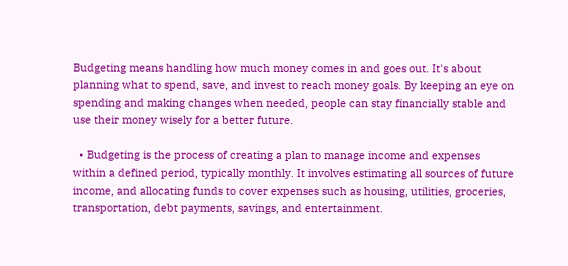Budgeting means handling how much money comes in and goes out. It's about planning what to spend, save, and invest to reach money goals. By keeping an eye on spending and making changes when needed, people can stay financially stable and use their money wisely for a better future.

  • Budgeting is the process of creating a plan to manage income and expenses within a defined period, typically monthly. It involves estimating all sources of future income, and allocating funds to cover expenses such as housing, utilities, groceries, transportation, debt payments, savings, and entertainment.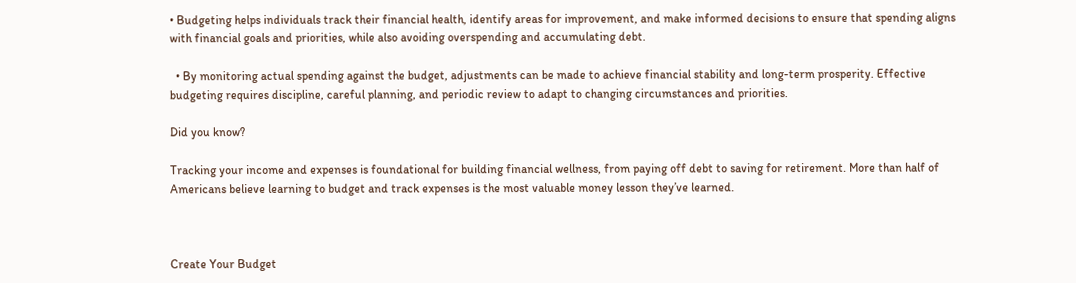• Budgeting helps individuals track their financial health, identify areas for improvement, and make informed decisions to ensure that spending aligns with financial goals and priorities, while also avoiding overspending and accumulating debt.

  • By monitoring actual spending against the budget, adjustments can be made to achieve financial stability and long-term prosperity. Effective budgeting requires discipline, careful planning, and periodic review to adapt to changing circumstances and priorities.

Did you know?

Tracking your income and expenses is foundational for building financial wellness, from paying off debt to saving for retirement. More than half of Americans believe learning to budget and track expenses is the most valuable money lesson they’ve learned.



Create Your Budget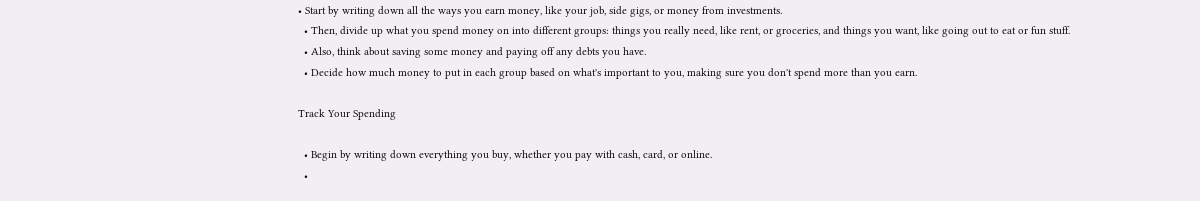• Start by writing down all the ways you earn money, like your job, side gigs, or money from investments.
  • Then, divide up what you spend money on into different groups: things you really need, like rent, or groceries, and things you want, like going out to eat or fun stuff.
  • Also, think about saving some money and paying off any debts you have.
  • Decide how much money to put in each group based on what's important to you, making sure you don't spend more than you earn.

Track Your Spending

  • Begin by writing down everything you buy, whether you pay with cash, card, or online.
  •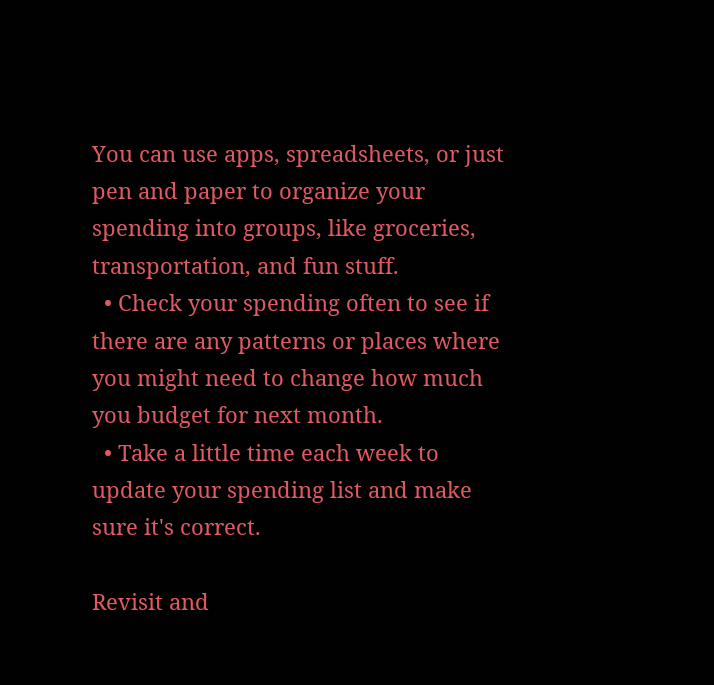You can use apps, spreadsheets, or just pen and paper to organize your spending into groups, like groceries, transportation, and fun stuff.
  • Check your spending often to see if there are any patterns or places where you might need to change how much you budget for next month.
  • Take a little time each week to update your spending list and make sure it's correct.

Revisit and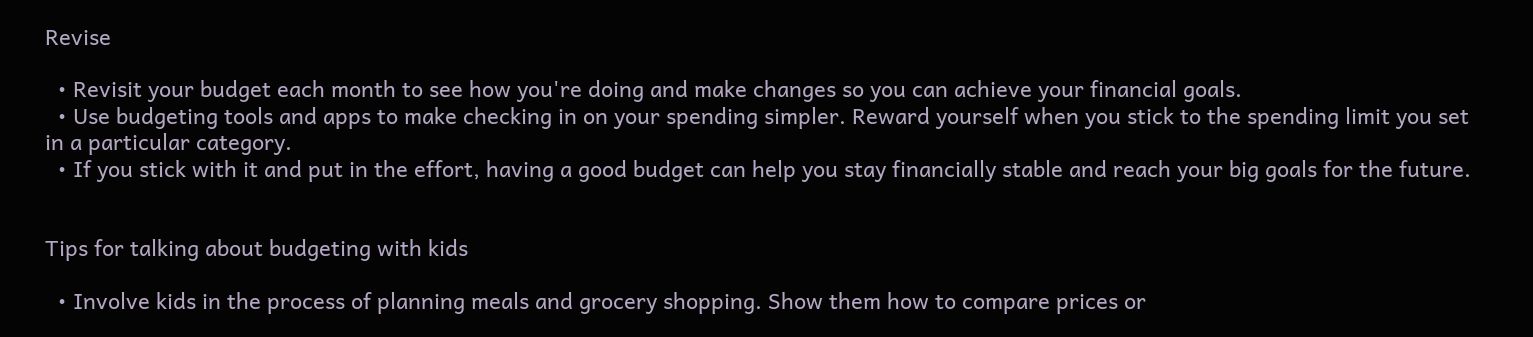Revise

  • Revisit your budget each month to see how you're doing and make changes so you can achieve your financial goals.
  • Use budgeting tools and apps to make checking in on your spending simpler. Reward yourself when you stick to the spending limit you set in a particular category.
  • If you stick with it and put in the effort, having a good budget can help you stay financially stable and reach your big goals for the future.


Tips for talking about budgeting with kids

  • Involve kids in the process of planning meals and grocery shopping. Show them how to compare prices or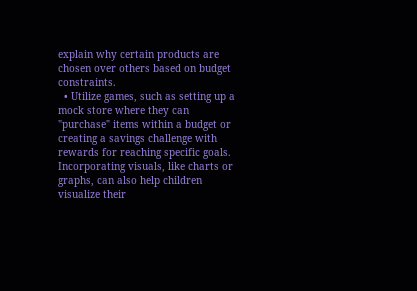explain why certain products are chosen over others based on budget constraints.
  • Utilize games, such as setting up a mock store where they can "purchase" items within a budget or creating a savings challenge with rewards for reaching specific goals. Incorporating visuals, like charts or graphs, can also help children visualize their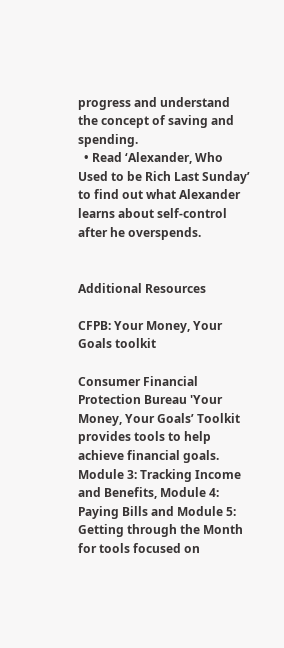progress and understand the concept of saving and spending.
  • Read ‘Alexander, Who Used to be Rich Last Sunday’ to find out what Alexander learns about self-control after he overspends.


Additional Resources

CFPB: Your Money, Your Goals toolkit

Consumer Financial Protection Bureau 'Your Money, Your Goals’ Toolkit provides tools to help achieve financial goals. Module 3: Tracking Income and Benefits, Module 4: Paying Bills and Module 5: Getting through the Month for tools focused on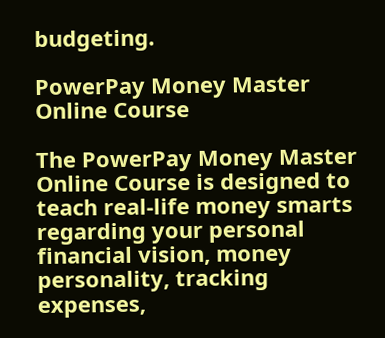budgeting.

PowerPay Money Master Online Course

The PowerPay Money Master Online Course is designed to teach real-life money smarts regarding your personal financial vision, money personality, tracking expenses,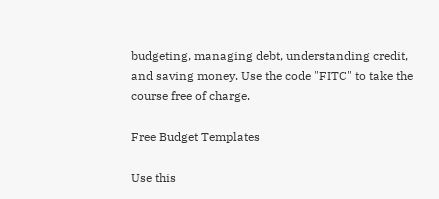budgeting, managing debt, understanding credit, and saving money. Use the code "FITC" to take the course free of charge.

Free Budget Templates

Use this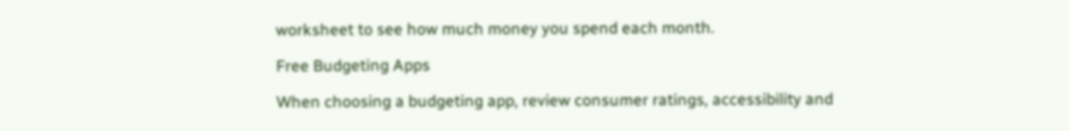worksheet to see how much money you spend each month.

Free Budgeting Apps

When choosing a budgeting app, review consumer ratings, accessibility and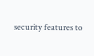security features to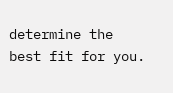determine the best fit for you.